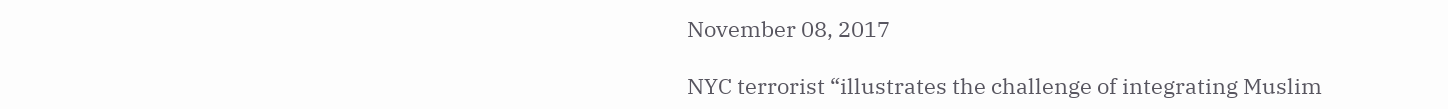November 08, 2017

NYC terrorist “illustrates the challenge of integrating Muslim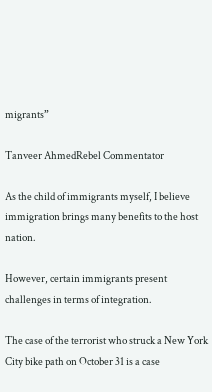migrants”

Tanveer AhmedRebel Commentator

As the child of immigrants myself, I believe immigration brings many benefits to the host nation.

However, certain immigrants present challenges in terms of integration.

The case of the terrorist who struck a New York City bike path on October 31 is a case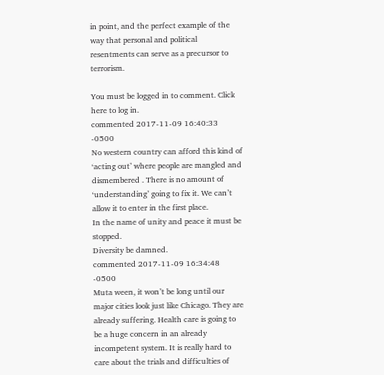in point, and the perfect example of the way that personal and political resentments can serve as a precursor to terrorism.

You must be logged in to comment. Click here to log in.
commented 2017-11-09 16:40:33 -0500
No western country can afford this kind of ‘acting out’ where people are mangled and dismembered . There is no amount of ‘understanding’ going to fix it. We can’t allow it to enter in the first place.
In the name of unity and peace it must be stopped.
Diversity be damned.
commented 2017-11-09 16:34:48 -0500
Muta ween, it won’t be long until our major cities look just like Chicago. They are already suffering. Health care is going to be a huge concern in an already incompetent system. It is really hard to care about the trials and difficulties of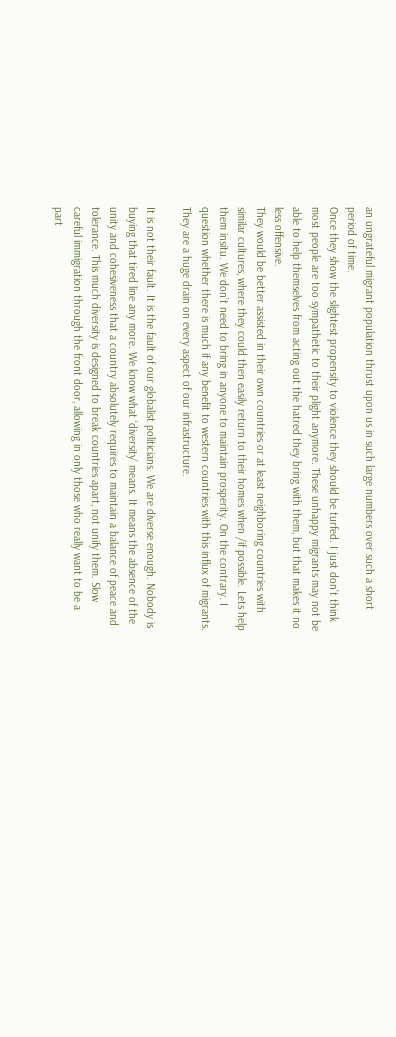an ungrateful migrant population thrust upon us in such large numbers over such a short period of time.
Once they show the slightest propensity to violence they should be turfed. I just don’t think most people are too sympathetic to their plight anymore. These unhappy migrants may not be able to help themselves from acting out the hatred they bring with them, but that makes it no less offensive.
They would be better assisted in their own countries or at least neighboring countries with similar cultures, where they could then easily return to their homes when /if possible. Lets help them insitu. We don’t need to bring in anyone to maintain prosperity. On the contrary. I question whether there is much if any benefit to western countries with this influx of migrants. They are a huge drain on every aspect of our infrastructure.

It is not their fault. It is the fault of our globalist politicians. We are diverse enough. Nobody is buying that tired line any more. We know what ‘diversity’ means. It means the absence of the unity and cohesiveness that a country absolutely requires to maintain a balance of peace and tolerance. This much diversity is designed to break countries apart, not unify them. Slow careful immigration through the front door, allowing in only those who really want to be a part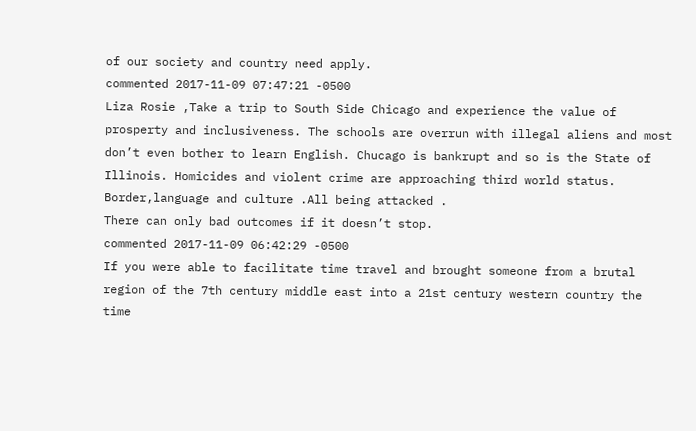of our society and country need apply.
commented 2017-11-09 07:47:21 -0500
Liza Rosie ,Take a trip to South Side Chicago and experience the value of prosperty and inclusiveness. The schools are overrun with illegal aliens and most don’t even bother to learn English. Chucago is bankrupt and so is the State of Illinois. Homicides and violent crime are approaching third world status.
Border,language and culture .All being attacked .
There can only bad outcomes if it doesn’t stop.
commented 2017-11-09 06:42:29 -0500
If you were able to facilitate time travel and brought someone from a brutal region of the 7th century middle east into a 21st century western country the time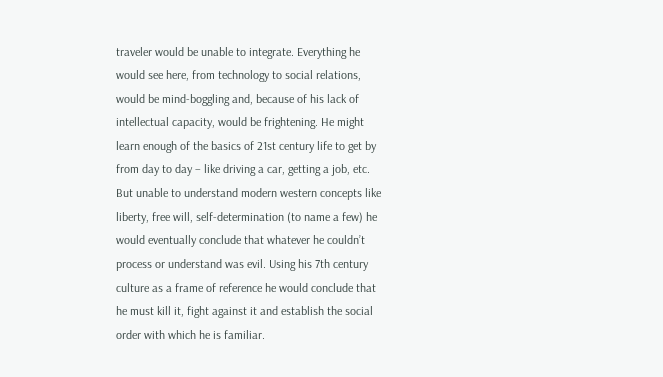traveler would be unable to integrate. Everything he would see here, from technology to social relations, would be mind-boggling and, because of his lack of intellectual capacity, would be frightening. He might learn enough of the basics of 21st century life to get by from day to day – like driving a car, getting a job, etc. But unable to understand modern western concepts like liberty, free will, self-determination (to name a few) he would eventually conclude that whatever he couldn’t process or understand was evil. Using his 7th century culture as a frame of reference he would conclude that he must kill it, fight against it and establish the social order with which he is familiar.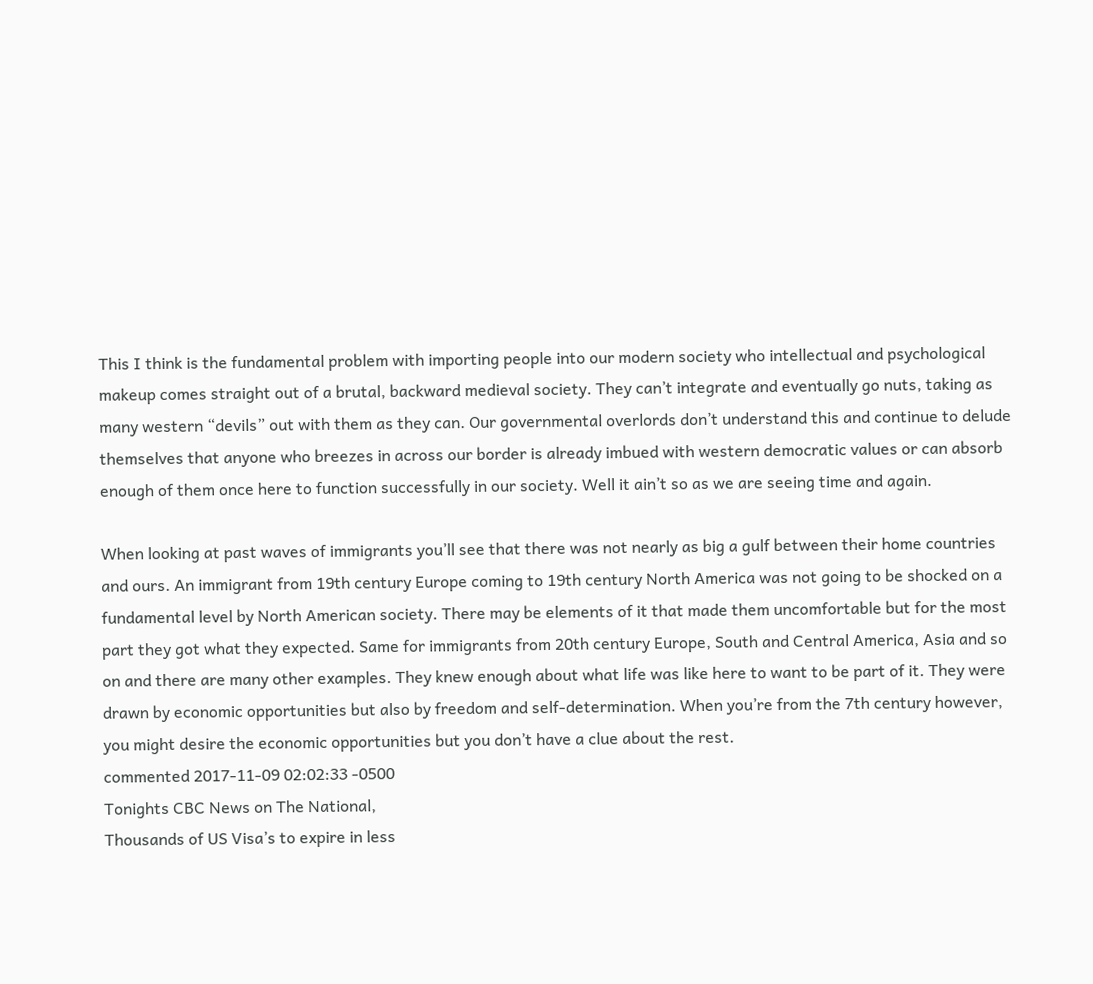This I think is the fundamental problem with importing people into our modern society who intellectual and psychological makeup comes straight out of a brutal, backward medieval society. They can’t integrate and eventually go nuts, taking as many western “devils” out with them as they can. Our governmental overlords don’t understand this and continue to delude themselves that anyone who breezes in across our border is already imbued with western democratic values or can absorb enough of them once here to function successfully in our society. Well it ain’t so as we are seeing time and again.

When looking at past waves of immigrants you’ll see that there was not nearly as big a gulf between their home countries and ours. An immigrant from 19th century Europe coming to 19th century North America was not going to be shocked on a fundamental level by North American society. There may be elements of it that made them uncomfortable but for the most part they got what they expected. Same for immigrants from 20th century Europe, South and Central America, Asia and so on and there are many other examples. They knew enough about what life was like here to want to be part of it. They were drawn by economic opportunities but also by freedom and self-determination. When you’re from the 7th century however, you might desire the economic opportunities but you don’t have a clue about the rest.
commented 2017-11-09 02:02:33 -0500
Tonights CBC News on The National,
Thousands of US Visa’s to expire in less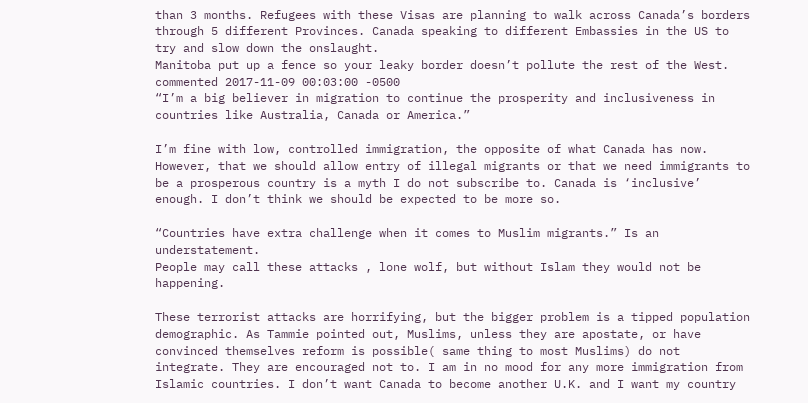than 3 months. Refugees with these Visas are planning to walk across Canada’s borders through 5 different Provinces. Canada speaking to different Embassies in the US to try and slow down the onslaught.
Manitoba put up a fence so your leaky border doesn’t pollute the rest of the West.
commented 2017-11-09 00:03:00 -0500
“I’m a big believer in migration to continue the prosperity and inclusiveness in countries like Australia, Canada or America.”

I’m fine with low, controlled immigration, the opposite of what Canada has now. However, that we should allow entry of illegal migrants or that we need immigrants to be a prosperous country is a myth I do not subscribe to. Canada is ‘inclusive’ enough. I don’t think we should be expected to be more so.

“Countries have extra challenge when it comes to Muslim migrants.” Is an understatement.
People may call these attacks , lone wolf, but without Islam they would not be happening.

These terrorist attacks are horrifying, but the bigger problem is a tipped population demographic. As Tammie pointed out, Muslims, unless they are apostate, or have convinced themselves reform is possible( same thing to most Muslims) do not integrate. They are encouraged not to. I am in no mood for any more immigration from Islamic countries. I don’t want Canada to become another U.K. and I want my country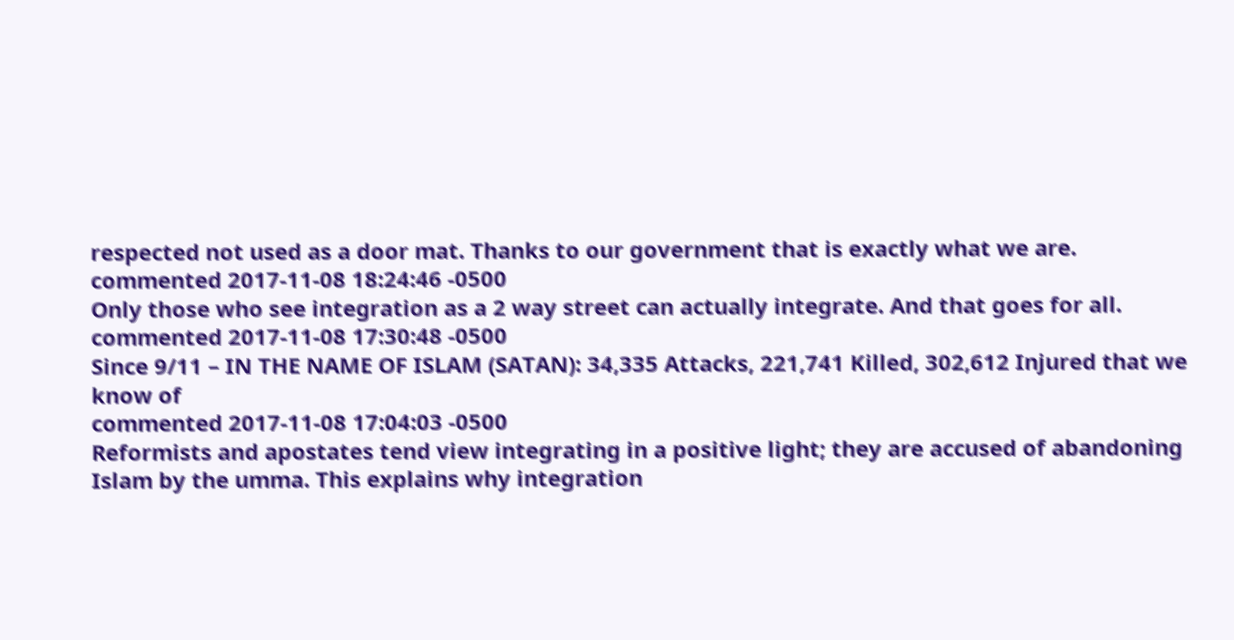respected not used as a door mat. Thanks to our government that is exactly what we are.
commented 2017-11-08 18:24:46 -0500
Only those who see integration as a 2 way street can actually integrate. And that goes for all.
commented 2017-11-08 17:30:48 -0500
Since 9/11 – IN THE NAME OF ISLAM (SATAN): 34,335 Attacks, 221,741 Killed, 302,612 Injured that we know of
commented 2017-11-08 17:04:03 -0500
Reformists and apostates tend view integrating in a positive light; they are accused of abandoning Islam by the umma. This explains why integration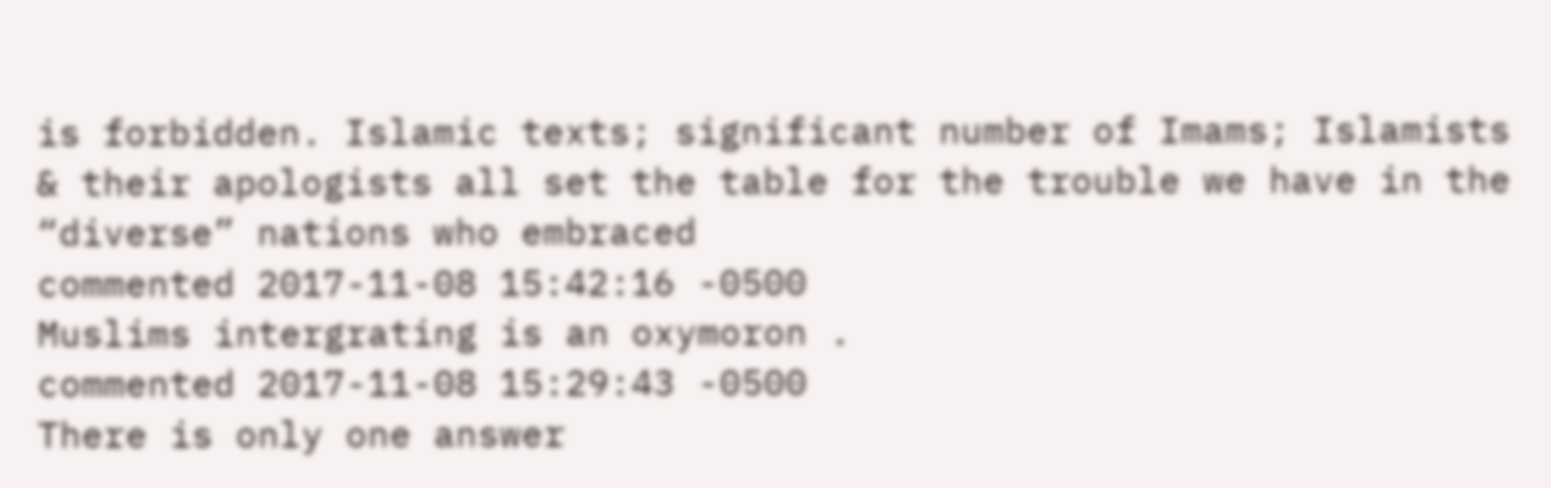is forbidden. Islamic texts; significant number of Imams; Islamists & their apologists all set the table for the trouble we have in the “diverse” nations who embraced
commented 2017-11-08 15:42:16 -0500
Muslims intergrating is an oxymoron .
commented 2017-11-08 15:29:43 -0500
There is only one answer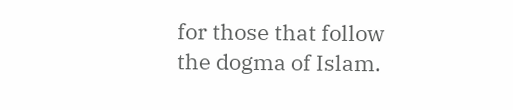for those that follow the dogma of Islam.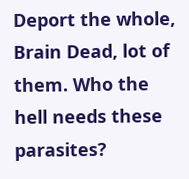Deport the whole, Brain Dead, lot of them. Who the hell needs these parasites?